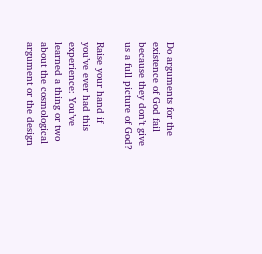Do arguments for the existence of God fail because they don’t give us a full picture of God?

Raise your hand if you’ve ever had this experience: You’ve learned a thing or two about the cosmological argument or the design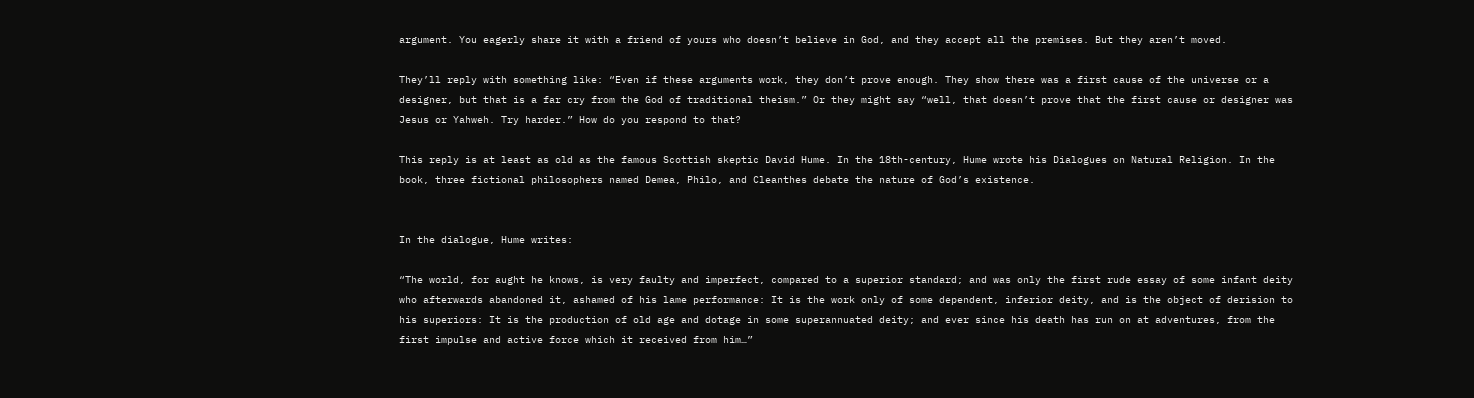argument. You eagerly share it with a friend of yours who doesn’t believe in God, and they accept all the premises. But they aren’t moved.

They’ll reply with something like: “Even if these arguments work, they don’t prove enough. They show there was a first cause of the universe or a designer, but that is a far cry from the God of traditional theism.” Or they might say “well, that doesn’t prove that the first cause or designer was Jesus or Yahweh. Try harder.” How do you respond to that?

This reply is at least as old as the famous Scottish skeptic David Hume. In the 18th-century, Hume wrote his Dialogues on Natural Religion. In the book, three fictional philosophers named Demea, Philo, and Cleanthes debate the nature of God’s existence.


In the dialogue, Hume writes:

“The world, for aught he knows, is very faulty and imperfect, compared to a superior standard; and was only the first rude essay of some infant deity who afterwards abandoned it, ashamed of his lame performance: It is the work only of some dependent, inferior deity, and is the object of derision to his superiors: It is the production of old age and dotage in some superannuated deity; and ever since his death has run on at adventures, from the first impulse and active force which it received from him…”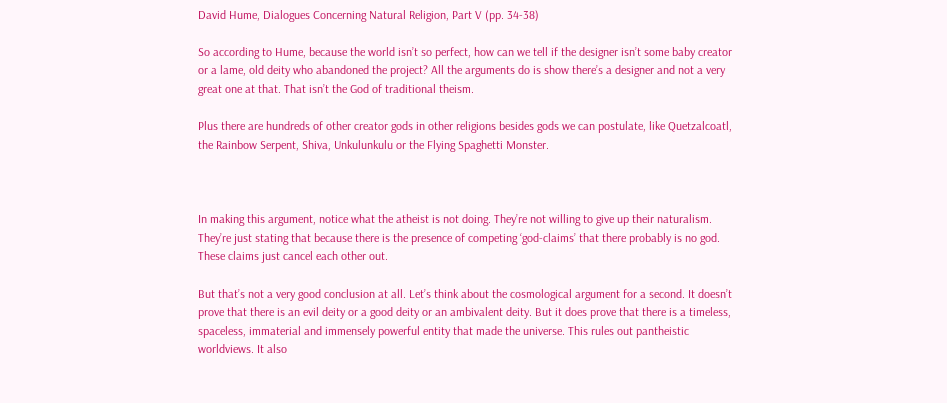David Hume, Dialogues Concerning Natural Religion, Part V (pp. 34-38)

So according to Hume, because the world isn’t so perfect, how can we tell if the designer isn’t some baby creator or a lame, old deity who abandoned the project? All the arguments do is show there’s a designer and not a very great one at that. That isn’t the God of traditional theism.

Plus there are hundreds of other creator gods in other religions besides gods we can postulate, like Quetzalcoatl, the Rainbow Serpent, Shiva, Unkulunkulu or the Flying Spaghetti Monster.



In making this argument, notice what the atheist is not doing. They’re not willing to give up their naturalism. They’re just stating that because there is the presence of competing ‘god-claims’ that there probably is no god. These claims just cancel each other out.

But that’s not a very good conclusion at all. Let’s think about the cosmological argument for a second. It doesn’t prove that there is an evil deity or a good deity or an ambivalent deity. But it does prove that there is a timeless, spaceless, immaterial and immensely powerful entity that made the universe. This rules out pantheistic worldviews. It also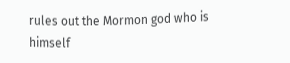rules out the Mormon god who is himself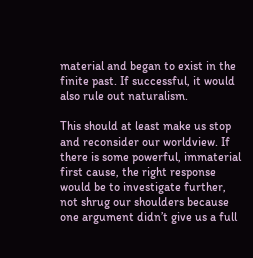material and began to exist in the finite past. If successful, it would also rule out naturalism.

This should at least make us stop and reconsider our worldview. If there is some powerful, immaterial first cause, the right response would be to investigate further, not shrug our shoulders because one argument didn’t give us a full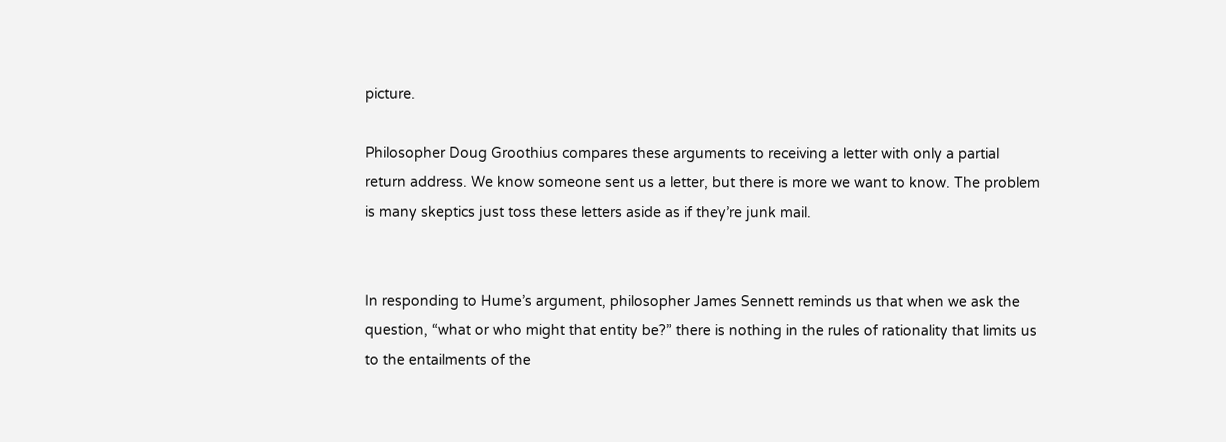picture.

Philosopher Doug Groothius compares these arguments to receiving a letter with only a partial return address. We know someone sent us a letter, but there is more we want to know. The problem is many skeptics just toss these letters aside as if they’re junk mail.


In responding to Hume’s argument, philosopher James Sennett reminds us that when we ask the question, “what or who might that entity be?” there is nothing in the rules of rationality that limits us to the entailments of the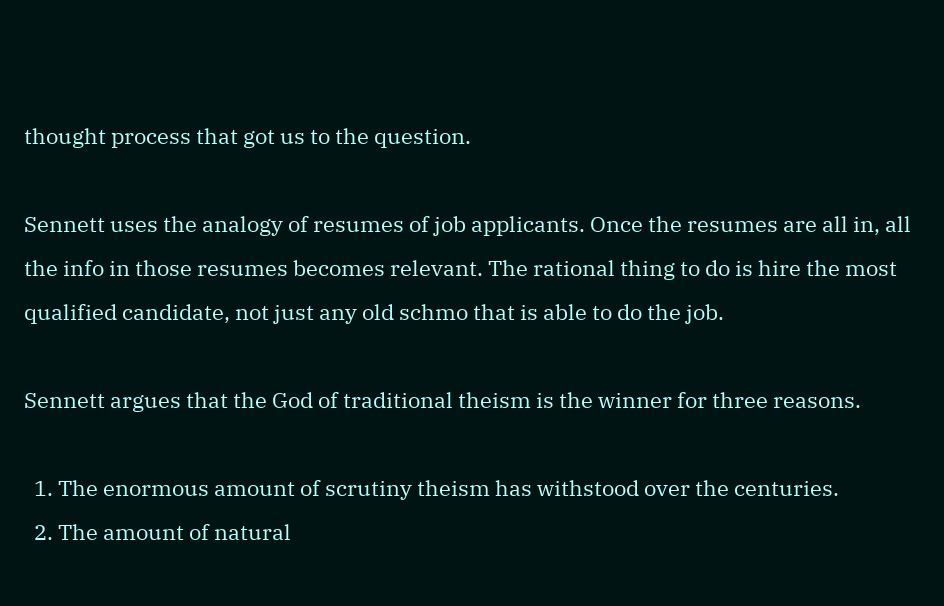thought process that got us to the question.

Sennett uses the analogy of resumes of job applicants. Once the resumes are all in, all the info in those resumes becomes relevant. The rational thing to do is hire the most qualified candidate, not just any old schmo that is able to do the job.

Sennett argues that the God of traditional theism is the winner for three reasons.

  1. The enormous amount of scrutiny theism has withstood over the centuries.
  2. The amount of natural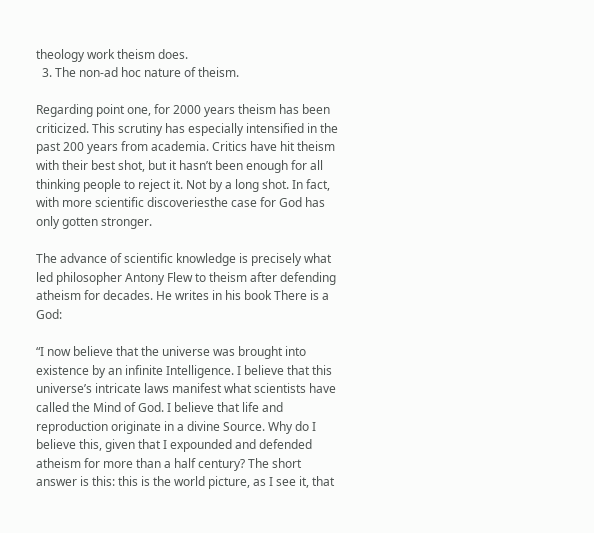theology work theism does.
  3. The non-ad hoc nature of theism.

Regarding point one, for 2000 years theism has been criticized. This scrutiny has especially intensified in the past 200 years from academia. Critics have hit theism with their best shot, but it hasn’t been enough for all thinking people to reject it. Not by a long shot. In fact, with more scientific discoveriesthe case for God has only gotten stronger.

The advance of scientific knowledge is precisely what led philosopher Antony Flew to theism after defending atheism for decades. He writes in his book There is a God:

“I now believe that the universe was brought into existence by an infinite Intelligence. I believe that this universe’s intricate laws manifest what scientists have called the Mind of God. I believe that life and reproduction originate in a divine Source. Why do I believe this, given that I expounded and defended atheism for more than a half century? The short answer is this: this is the world picture, as I see it, that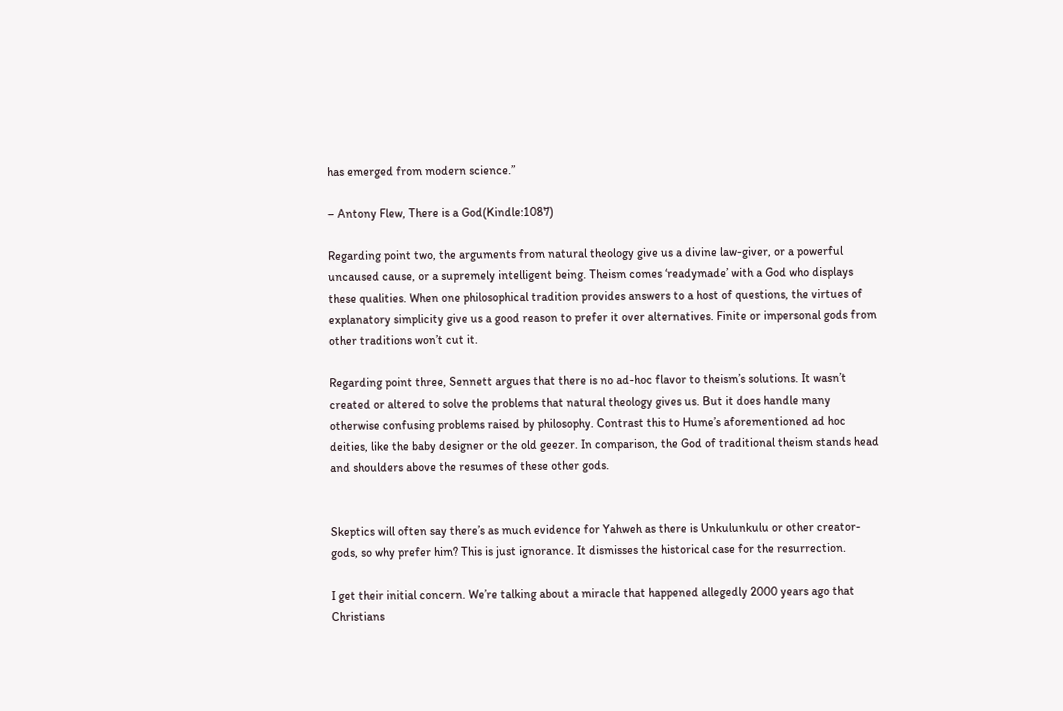has emerged from modern science.”

– Antony Flew, There is a God(Kindle:1087)

Regarding point two, the arguments from natural theology give us a divine law-giver, or a powerful uncaused cause, or a supremely intelligent being. Theism comes ‘readymade’ with a God who displays these qualities. When one philosophical tradition provides answers to a host of questions, the virtues of explanatory simplicity give us a good reason to prefer it over alternatives. Finite or impersonal gods from other traditions won’t cut it.

Regarding point three, Sennett argues that there is no ad-hoc flavor to theism’s solutions. It wasn’t created or altered to solve the problems that natural theology gives us. But it does handle many otherwise confusing problems raised by philosophy. Contrast this to Hume’s aforementioned ad hoc deities, like the baby designer or the old geezer. In comparison, the God of traditional theism stands head and shoulders above the resumes of these other gods.


Skeptics will often say there’s as much evidence for Yahweh as there is Unkulunkulu or other creator-gods, so why prefer him? This is just ignorance. It dismisses the historical case for the resurrection.

I get their initial concern. We’re talking about a miracle that happened allegedly 2000 years ago that Christians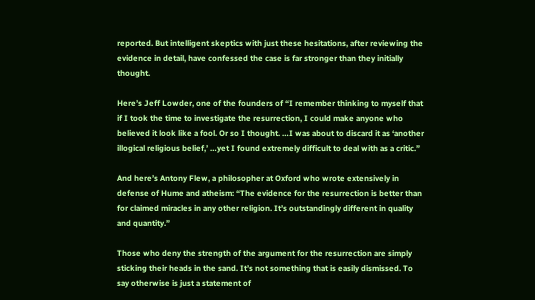reported. But intelligent skeptics with just these hesitations, after reviewing the evidence in detail, have confessed the case is far stronger than they initially thought.

Here’s Jeff Lowder, one of the founders of “I remember thinking to myself that if I took the time to investigate the resurrection, I could make anyone who believed it look like a fool. Or so I thought. …I was about to discard it as ‘another illogical religious belief,’ …yet I found extremely difficult to deal with as a critic.”

And here’s Antony Flew, a philosopher at Oxford who wrote extensively in defense of Hume and atheism: “The evidence for the resurrection is better than for claimed miracles in any other religion. It’s outstandingly different in quality and quantity.”

Those who deny the strength of the argument for the resurrection are simply sticking their heads in the sand. It’s not something that is easily dismissed. To say otherwise is just a statement of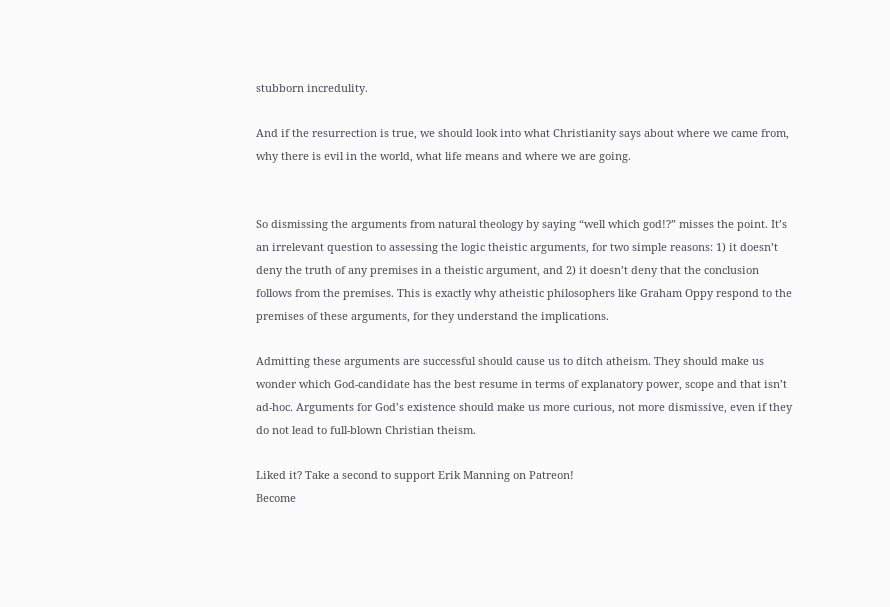stubborn incredulity.

And if the resurrection is true, we should look into what Christianity says about where we came from, why there is evil in the world, what life means and where we are going.


So dismissing the arguments from natural theology by saying “well which god!?” misses the point. It’s an irrelevant question to assessing the logic theistic arguments, for two simple reasons: 1) it doesn’t deny the truth of any premises in a theistic argument, and 2) it doesn’t deny that the conclusion follows from the premises. This is exactly why atheistic philosophers like Graham Oppy respond to the premises of these arguments, for they understand the implications.

Admitting these arguments are successful should cause us to ditch atheism. They should make us wonder which God-candidate has the best resume in terms of explanatory power, scope and that isn’t ad-hoc. Arguments for God’s existence should make us more curious, not more dismissive, even if they do not lead to full-blown Christian theism.

Liked it? Take a second to support Erik Manning on Patreon!
Become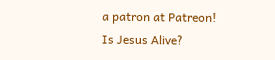a patron at Patreon!
Is Jesus Alive?